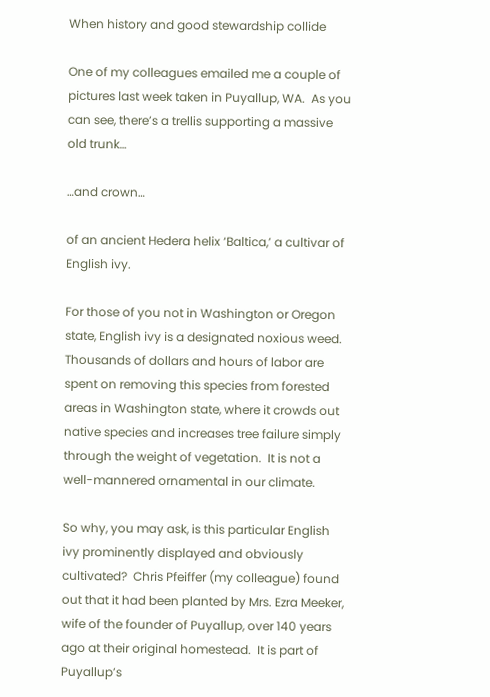When history and good stewardship collide

One of my colleagues emailed me a couple of pictures last week taken in Puyallup, WA.  As you can see, there’s a trellis supporting a massive old trunk…

…and crown…

of an ancient Hedera helix ‘Baltica,’ a cultivar of English ivy.

For those of you not in Washington or Oregon state, English ivy is a designated noxious weed.  Thousands of dollars and hours of labor are spent on removing this species from forested areas in Washington state, where it crowds out native species and increases tree failure simply through the weight of vegetation.  It is not a well-mannered ornamental in our climate.

So why, you may ask, is this particular English ivy prominently displayed and obviously cultivated?  Chris Pfeiffer (my colleague) found out that it had been planted by Mrs. Ezra Meeker, wife of the founder of Puyallup, over 140 years ago at their original homestead.  It is part of Puyallup’s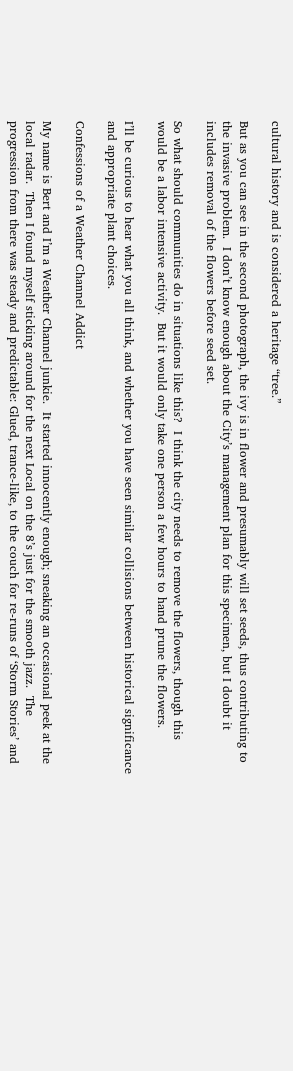cultural history and is considered a heritage “tree.”

But as you can see in the second photograph, the ivy is in flower and presumably will set seeds, thus contributing to the invasive problem.  I don’t know enough about the City’s management plan for this specimen, but I doubt it includes removal of the flowers before seed set.

So what should communities do in situations like this?  I think the city needs to remove the flowers, though this would be a labor intensive activity.  But it would only take one person a few hours to hand prune the flowers.

I’ll be curious to hear what you all think, and whether you have seen similar collisions between historical significance and appropriate plant choices.

Confessions of a Weather Channel Addict

My name is Bert and I’m a Weather Channel junkie.  It started innocently enough; sneaking an occasional peek at the local radar.  Then I found myself sticking around for the next Local on the 8’s just for the smooth jazz.  The progression from there was steady and predictable: Glued, trance-like, to the couch for re-runs of ‘Storm Stories’ and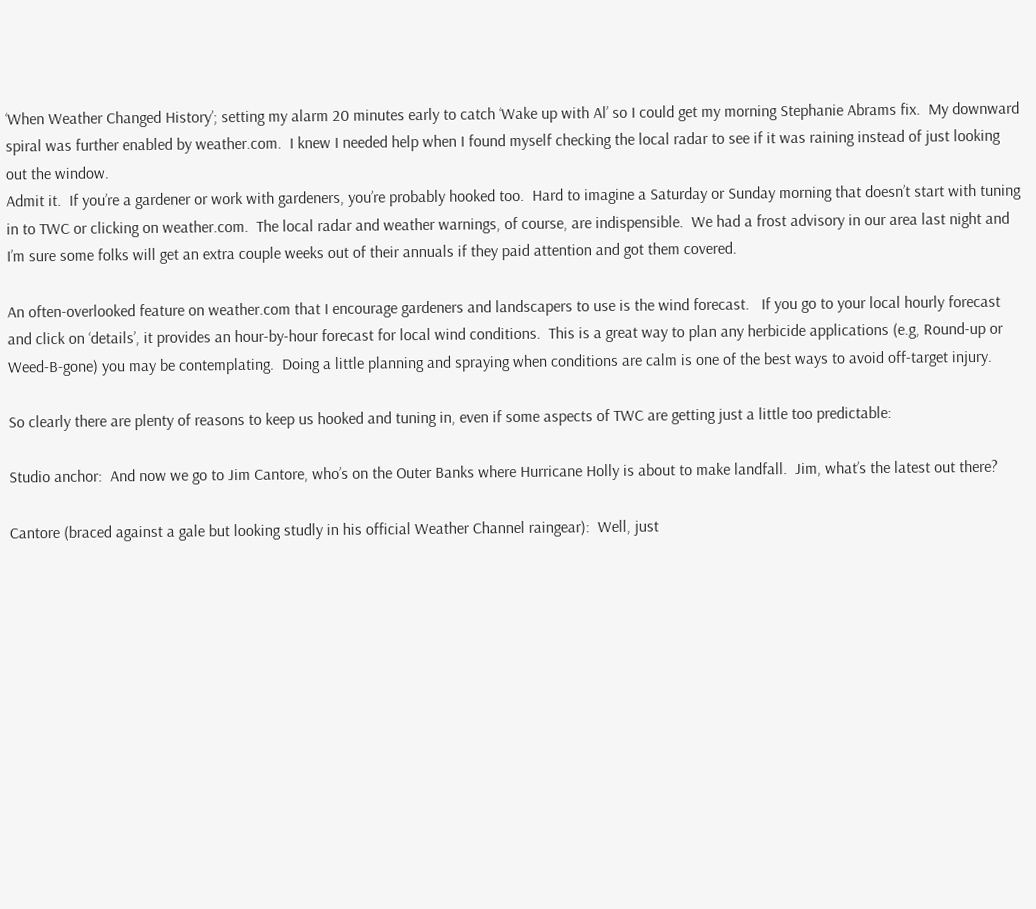‘When Weather Changed History’; setting my alarm 20 minutes early to catch ‘Wake up with Al’ so I could get my morning Stephanie Abrams fix.  My downward spiral was further enabled by weather.com.  I knew I needed help when I found myself checking the local radar to see if it was raining instead of just looking out the window.
Admit it.  If you’re a gardener or work with gardeners, you’re probably hooked too.  Hard to imagine a Saturday or Sunday morning that doesn’t start with tuning in to TWC or clicking on weather.com.  The local radar and weather warnings, of course, are indispensible.  We had a frost advisory in our area last night and I’m sure some folks will get an extra couple weeks out of their annuals if they paid attention and got them covered.

An often-overlooked feature on weather.com that I encourage gardeners and landscapers to use is the wind forecast.   If you go to your local hourly forecast and click on ‘details’, it provides an hour-by-hour forecast for local wind conditions.  This is a great way to plan any herbicide applications (e.g, Round-up or Weed-B-gone) you may be contemplating.  Doing a little planning and spraying when conditions are calm is one of the best ways to avoid off-target injury.

So clearly there are plenty of reasons to keep us hooked and tuning in, even if some aspects of TWC are getting just a little too predictable:

Studio anchor:  And now we go to Jim Cantore, who’s on the Outer Banks where Hurricane Holly is about to make landfall.  Jim, what’s the latest out there?

Cantore (braced against a gale but looking studly in his official Weather Channel raingear):  Well, just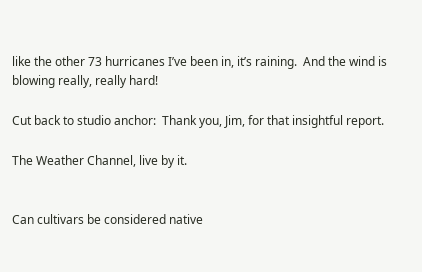like the other 73 hurricanes I’ve been in, it’s raining.  And the wind is blowing really, really hard!

Cut back to studio anchor:  Thank you, Jim, for that insightful report.

The Weather Channel, live by it.


Can cultivars be considered native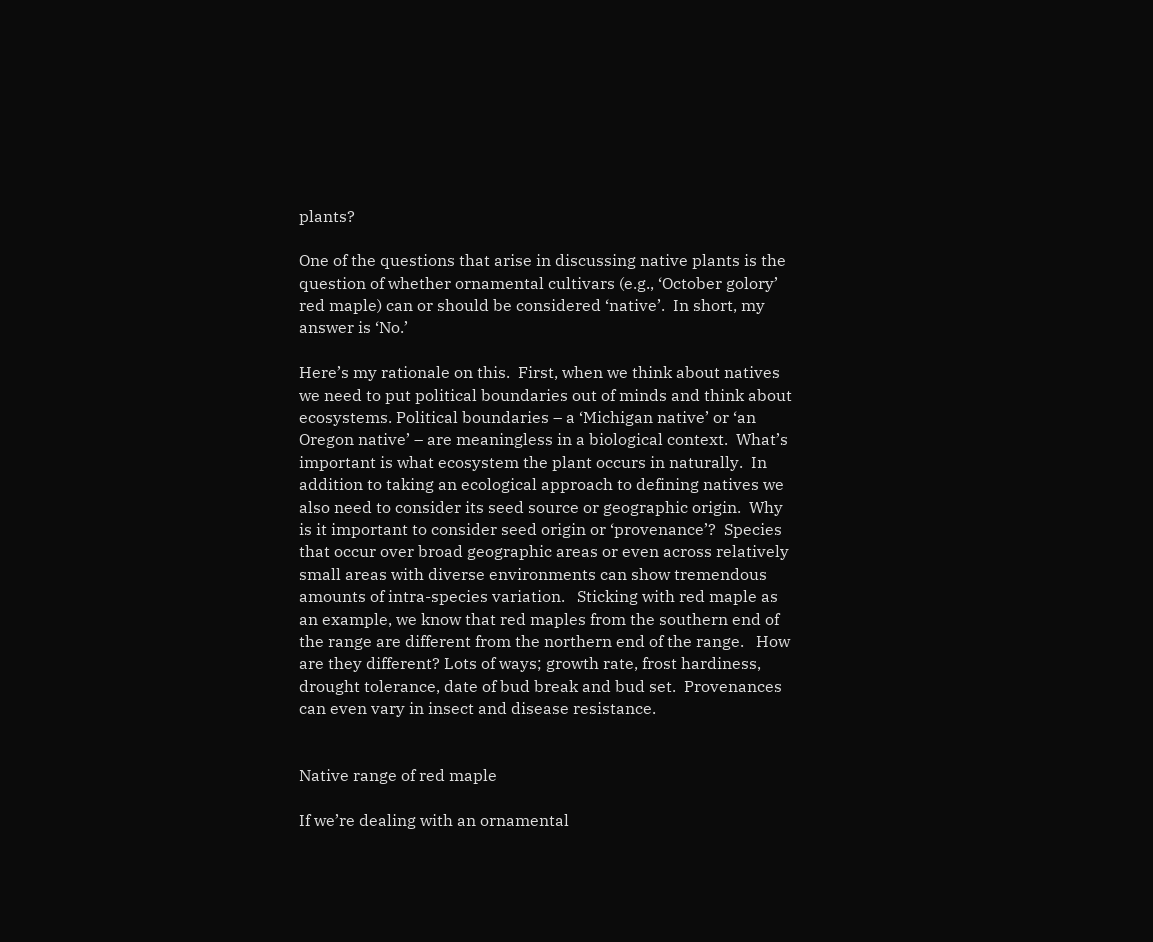plants?

One of the questions that arise in discussing native plants is the question of whether ornamental cultivars (e.g., ‘October golory’ red maple) can or should be considered ‘native’.  In short, my answer is ‘No.’

Here’s my rationale on this.  First, when we think about natives we need to put political boundaries out of minds and think about ecosystems. Political boundaries – a ‘Michigan native’ or ‘an Oregon native’ – are meaningless in a biological context.  What’s important is what ecosystem the plant occurs in naturally.  In addition to taking an ecological approach to defining natives we also need to consider its seed source or geographic origin.  Why is it important to consider seed origin or ‘provenance’?  Species that occur over broad geographic areas or even across relatively small areas with diverse environments can show tremendous amounts of intra-species variation.   Sticking with red maple as an example, we know that red maples from the southern end of the range are different from the northern end of the range.   How are they different? Lots of ways; growth rate, frost hardiness, drought tolerance, date of bud break and bud set.  Provenances can even vary in insect and disease resistance.


Native range of red maple

If we’re dealing with an ornamental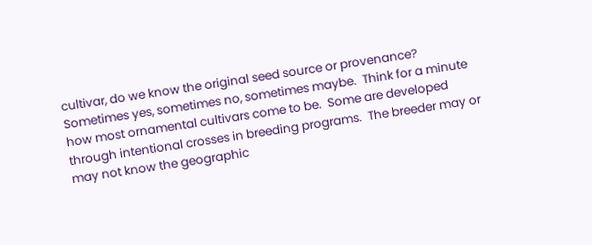cultivar, do we know the original seed source or provenance?   Sometimes yes, sometimes no, sometimes maybe.  Think for a minute how most ornamental cultivars come to be.  Some are developed through intentional crosses in breeding programs.  The breeder may or may not know the geographic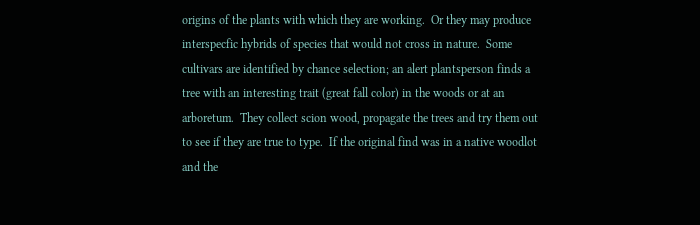origins of the plants with which they are working.  Or they may produce interspecfic hybrids of species that would not cross in nature.  Some cultivars are identified by chance selection; an alert plantsperson finds a tree with an interesting trait (great fall color) in the woods or at an arboretum.  They collect scion wood, propagate the trees and try them out to see if they are true to type.  If the original find was in a native woodlot and the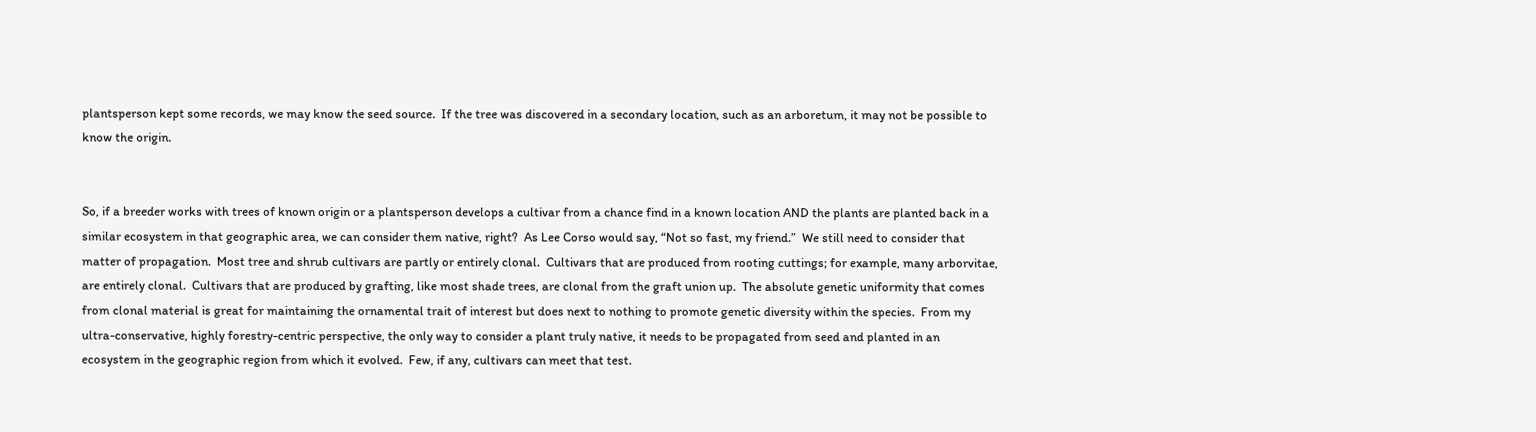plantsperson kept some records, we may know the seed source.  If the tree was discovered in a secondary location, such as an arboretum, it may not be possible to know the origin.


So, if a breeder works with trees of known origin or a plantsperson develops a cultivar from a chance find in a known location AND the plants are planted back in a similar ecosystem in that geographic area, we can consider them native, right?  As Lee Corso would say, “Not so fast, my friend.”  We still need to consider that matter of propagation.  Most tree and shrub cultivars are partly or entirely clonal.  Cultivars that are produced from rooting cuttings; for example, many arborvitae, are entirely clonal.  Cultivars that are produced by grafting, like most shade trees, are clonal from the graft union up.  The absolute genetic uniformity that comes from clonal material is great for maintaining the ornamental trait of interest but does next to nothing to promote genetic diversity within the species.  From my ultra-conservative, highly forestry-centric perspective, the only way to consider a plant truly native, it needs to be propagated from seed and planted in an ecosystem in the geographic region from which it evolved.  Few, if any, cultivars can meet that test.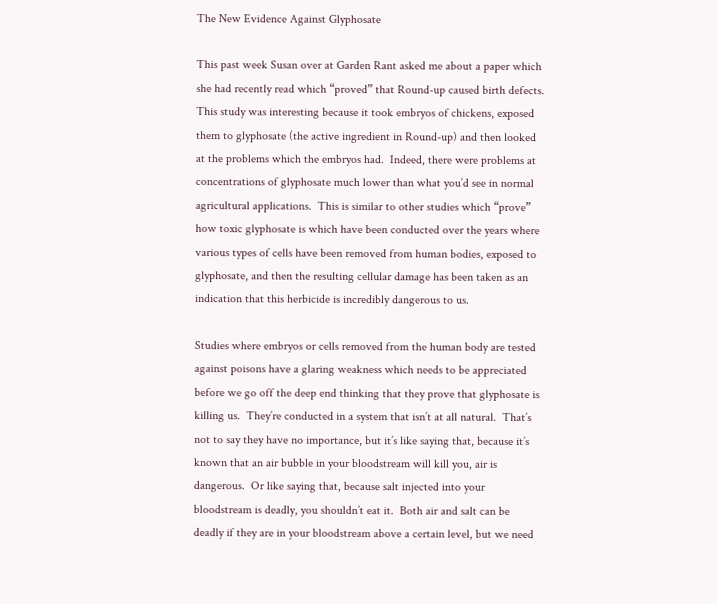The New Evidence Against Glyphosate

This past week Susan over at Garden Rant asked me about a paper which she had recently read which “proved” that Round-up caused birth defects.  This study was interesting because it took embryos of chickens, exposed them to glyphosate (the active ingredient in Round-up) and then looked at the problems which the embryos had.  Indeed, there were problems at concentrations of glyphosate much lower than what you’d see in normal agricultural applications.  This is similar to other studies which “prove” how toxic glyphosate is which have been conducted over the years where various types of cells have been removed from human bodies, exposed to glyphosate, and then the resulting cellular damage has been taken as an indication that this herbicide is incredibly dangerous to us.

Studies where embryos or cells removed from the human body are tested against poisons have a glaring weakness which needs to be appreciated before we go off the deep end thinking that they prove that glyphosate is killing us.  They’re conducted in a system that isn’t at all natural.  That’s not to say they have no importance, but it’s like saying that, because it’s known that an air bubble in your bloodstream will kill you, air is dangerous.  Or like saying that, because salt injected into your bloodstream is deadly, you shouldn’t eat it.  Both air and salt can be deadly if they are in your bloodstream above a certain level, but we need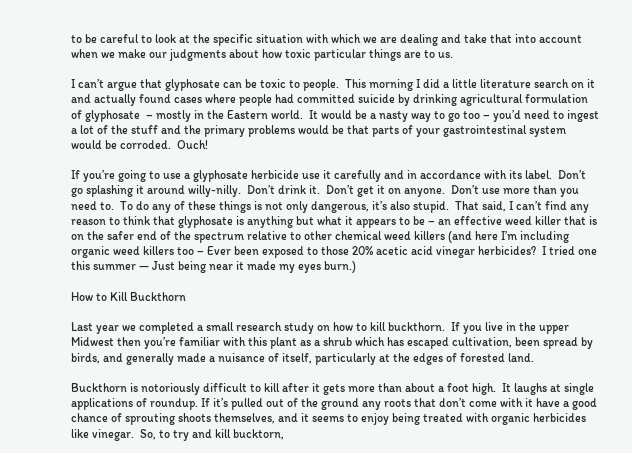to be careful to look at the specific situation with which we are dealing and take that into account when we make our judgments about how toxic particular things are to us.

I can’t argue that glyphosate can be toxic to people.  This morning I did a little literature search on it and actually found cases where people had committed suicide by drinking agricultural formulation of glyphosate  – mostly in the Eastern world.  It would be a nasty way to go too – you’d need to ingest a lot of the stuff and the primary problems would be that parts of your gastrointestinal system would be corroded.  Ouch!

If you’re going to use a glyphosate herbicide use it carefully and in accordance with its label.  Don’t go splashing it around willy-nilly.  Don’t drink it.  Don’t get it on anyone.  Don’t use more than you need to.  To do any of these things is not only dangerous, it’s also stupid.  That said, I can’t find any reason to think that glyphosate is anything but what it appears to be – an effective weed killer that is on the safer end of the spectrum relative to other chemical weed killers (and here I’m including organic weed killers too – Ever been exposed to those 20% acetic acid vinegar herbicides?  I tried one this summer — Just being near it made my eyes burn.)

How to Kill Buckthorn

Last year we completed a small research study on how to kill buckthorn.  If you live in the upper Midwest then you’re familiar with this plant as a shrub which has escaped cultivation, been spread by birds, and generally made a nuisance of itself, particularly at the edges of forested land.

Buckthorn is notoriously difficult to kill after it gets more than about a foot high.  It laughs at single applications of roundup. If it’s pulled out of the ground any roots that don’t come with it have a good chance of sprouting shoots themselves, and it seems to enjoy being treated with organic herbicides like vinegar.  So, to try and kill bucktorn,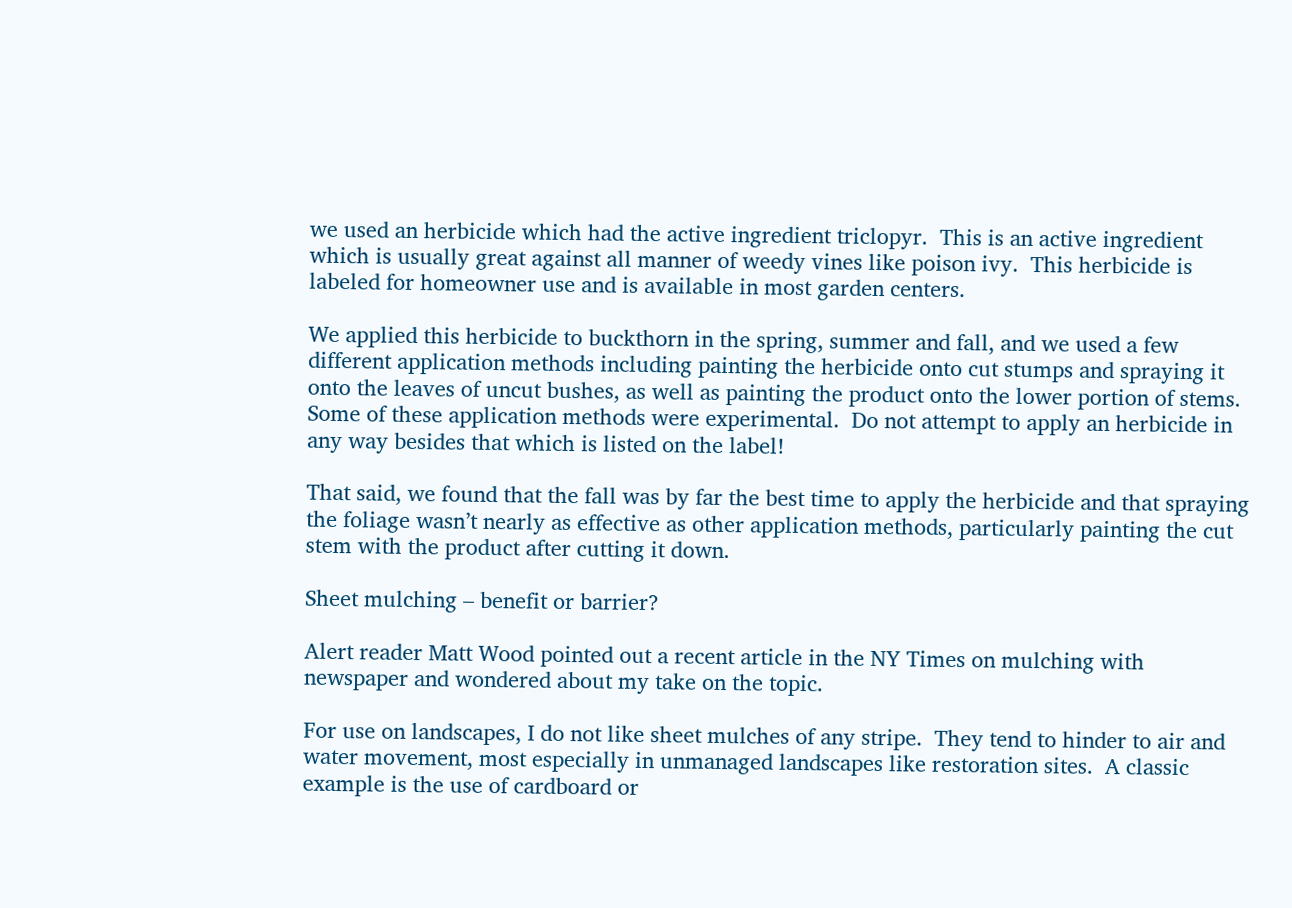we used an herbicide which had the active ingredient triclopyr.  This is an active ingredient which is usually great against all manner of weedy vines like poison ivy.  This herbicide is labeled for homeowner use and is available in most garden centers.

We applied this herbicide to buckthorn in the spring, summer and fall, and we used a few different application methods including painting the herbicide onto cut stumps and spraying it onto the leaves of uncut bushes, as well as painting the product onto the lower portion of stems.  Some of these application methods were experimental.  Do not attempt to apply an herbicide in any way besides that which is listed on the label!

That said, we found that the fall was by far the best time to apply the herbicide and that spraying the foliage wasn’t nearly as effective as other application methods, particularly painting the cut stem with the product after cutting it down.

Sheet mulching – benefit or barrier?

Alert reader Matt Wood pointed out a recent article in the NY Times on mulching with newspaper and wondered about my take on the topic.

For use on landscapes, I do not like sheet mulches of any stripe.  They tend to hinder to air and water movement, most especially in unmanaged landscapes like restoration sites.  A classic example is the use of cardboard or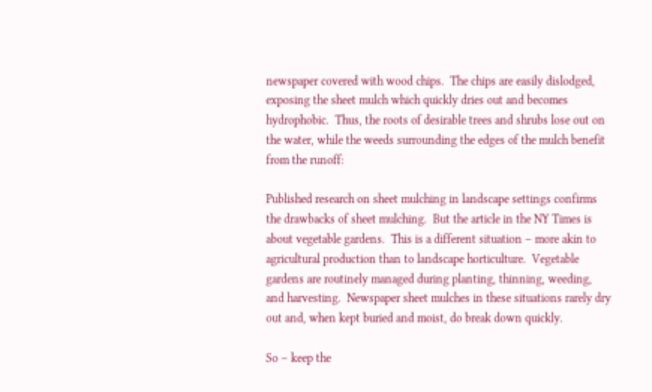newspaper covered with wood chips.  The chips are easily dislodged, exposing the sheet mulch which quickly dries out and becomes hydrophobic.  Thus, the roots of desirable trees and shrubs lose out on the water, while the weeds surrounding the edges of the mulch benefit from the runoff:

Published research on sheet mulching in landscape settings confirms the drawbacks of sheet mulching.  But the article in the NY Times is about vegetable gardens.  This is a different situation – more akin to agricultural production than to landscape horticulture.  Vegetable gardens are routinely managed during planting, thinning, weeding, and harvesting.  Newspaper sheet mulches in these situations rarely dry out and, when kept buried and moist, do break down quickly.

So – keep the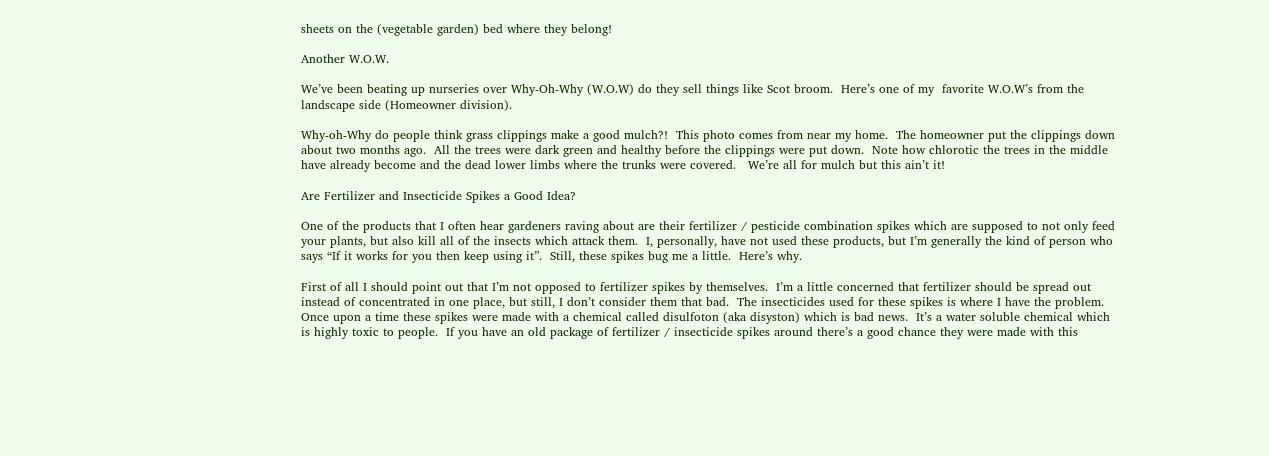sheets on the (vegetable garden) bed where they belong!

Another W.O.W.

We’ve been beating up nurseries over Why-Oh-Why (W.O.W) do they sell things like Scot broom.  Here’s one of my  favorite W.O.W’s from the landscape side (Homeowner division).

Why-oh-Why do people think grass clippings make a good mulch?!  This photo comes from near my home.  The homeowner put the clippings down about two months ago.  All the trees were dark green and healthy before the clippings were put down.  Note how chlorotic the trees in the middle have already become and the dead lower limbs where the trunks were covered.   We’re all for mulch but this ain’t it!

Are Fertilizer and Insecticide Spikes a Good Idea?

One of the products that I often hear gardeners raving about are their fertilizer / pesticide combination spikes which are supposed to not only feed your plants, but also kill all of the insects which attack them.  I, personally, have not used these products, but I’m generally the kind of person who says “If it works for you then keep using it”.  Still, these spikes bug me a little.  Here’s why.

First of all I should point out that I’m not opposed to fertilizer spikes by themselves.  I’m a little concerned that fertilizer should be spread out instead of concentrated in one place, but still, I don’t consider them that bad.  The insecticides used for these spikes is where I have the problem.  Once upon a time these spikes were made with a chemical called disulfoton (aka disyston) which is bad news.  It’s a water soluble chemical which is highly toxic to people.  If you have an old package of fertilizer / insecticide spikes around there’s a good chance they were made with this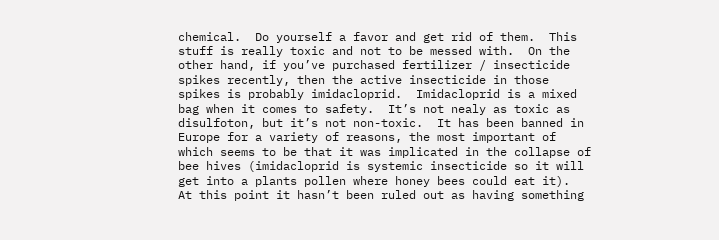chemical.  Do yourself a favor and get rid of them.  This stuff is really toxic and not to be messed with.  On the other hand, if you’ve purchased fertilizer / insecticide spikes recently, then the active insecticide in those spikes is probably imidacloprid.  Imidacloprid is a mixed bag when it comes to safety.  It’s not nealy as toxic as disulfoton, but it’s not non-toxic.  It has been banned in Europe for a variety of reasons, the most important of which seems to be that it was implicated in the collapse of bee hives (imidacloprid is systemic insecticide so it will get into a plants pollen where honey bees could eat it).  At this point it hasn’t been ruled out as having something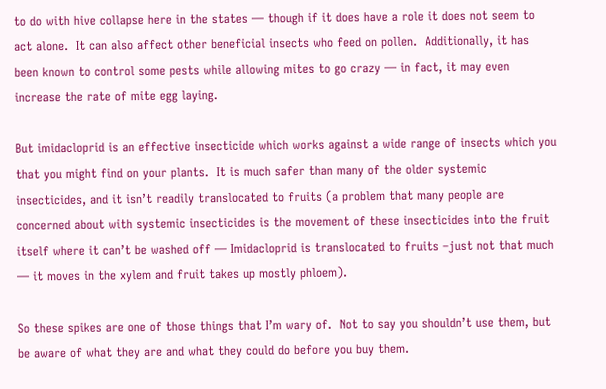to do with hive collapse here in the states — though if it does have a role it does not seem to act alone.  It can also affect other beneficial insects who feed on pollen.  Additionally, it has been known to control some pests while allowing mites to go crazy — in fact, it may even increase the rate of mite egg laying.

But imidacloprid is an effective insecticide which works against a wide range of insects which you that you might find on your plants.  It is much safer than many of the older systemic insecticides, and it isn’t readily translocated to fruits (a problem that many people are concerned about with systemic insecticides is the movement of these insecticides into the fruit itself where it can’t be washed off — Imidacloprid is translocated to fruits –just not that much — it moves in the xylem and fruit takes up mostly phloem).

So these spikes are one of those things that I’m wary of.  Not to say you shouldn’t use them, but be aware of what they are and what they could do before you buy them.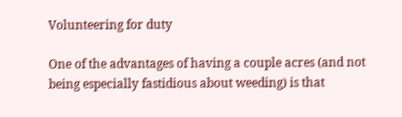Volunteering for duty

One of the advantages of having a couple acres (and not being especially fastidious about weeding) is that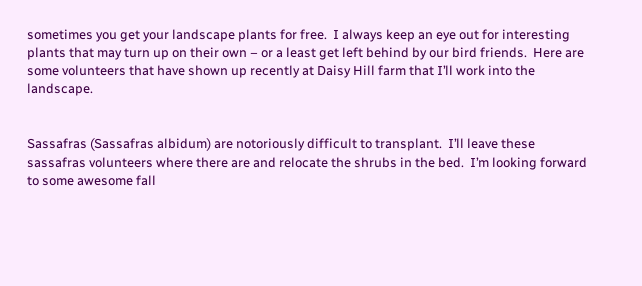sometimes you get your landscape plants for free.  I always keep an eye out for interesting plants that may turn up on their own – or a least get left behind by our bird friends.  Here are some volunteers that have shown up recently at Daisy Hill farm that I’ll work into the landscape.


Sassafras (Sassafras albidum) are notoriously difficult to transplant.  I’ll leave these sassafras volunteers where there are and relocate the shrubs in the bed.  I’m looking forward to some awesome fall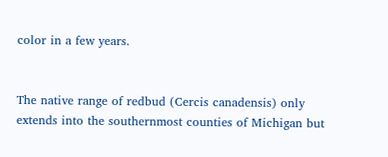color in a few years.


The native range of redbud (Cercis canadensis) only extends into the southernmost counties of Michigan but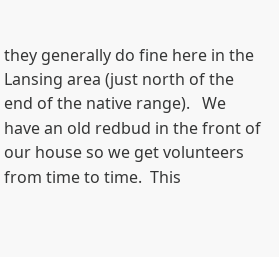they generally do fine here in the Lansing area (just north of the end of the native range).   We have an old redbud in the front of our house so we get volunteers from time to time.  This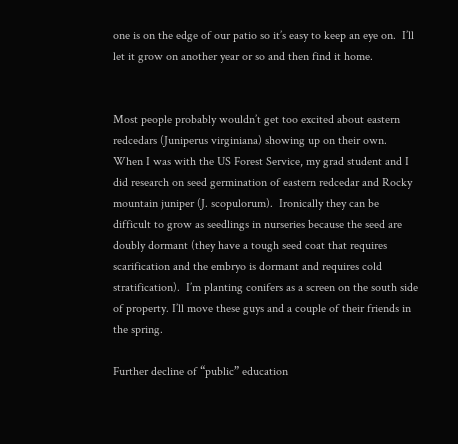one is on the edge of our patio so it’s easy to keep an eye on.  I’ll let it grow on another year or so and then find it home.


Most people probably wouldn’t get too excited about eastern redcedars (Juniperus virginiana) showing up on their own.   When I was with the US Forest Service, my grad student and I did research on seed germination of eastern redcedar and Rocky mountain juniper (J. scopulorum).  Ironically they can be difficult to grow as seedlings in nurseries because the seed are doubly dormant (they have a tough seed coat that requires scarification and the embryo is dormant and requires cold stratification).  I’m planting conifers as a screen on the south side of property. I’ll move these guys and a couple of their friends in the spring.

Further decline of “public” education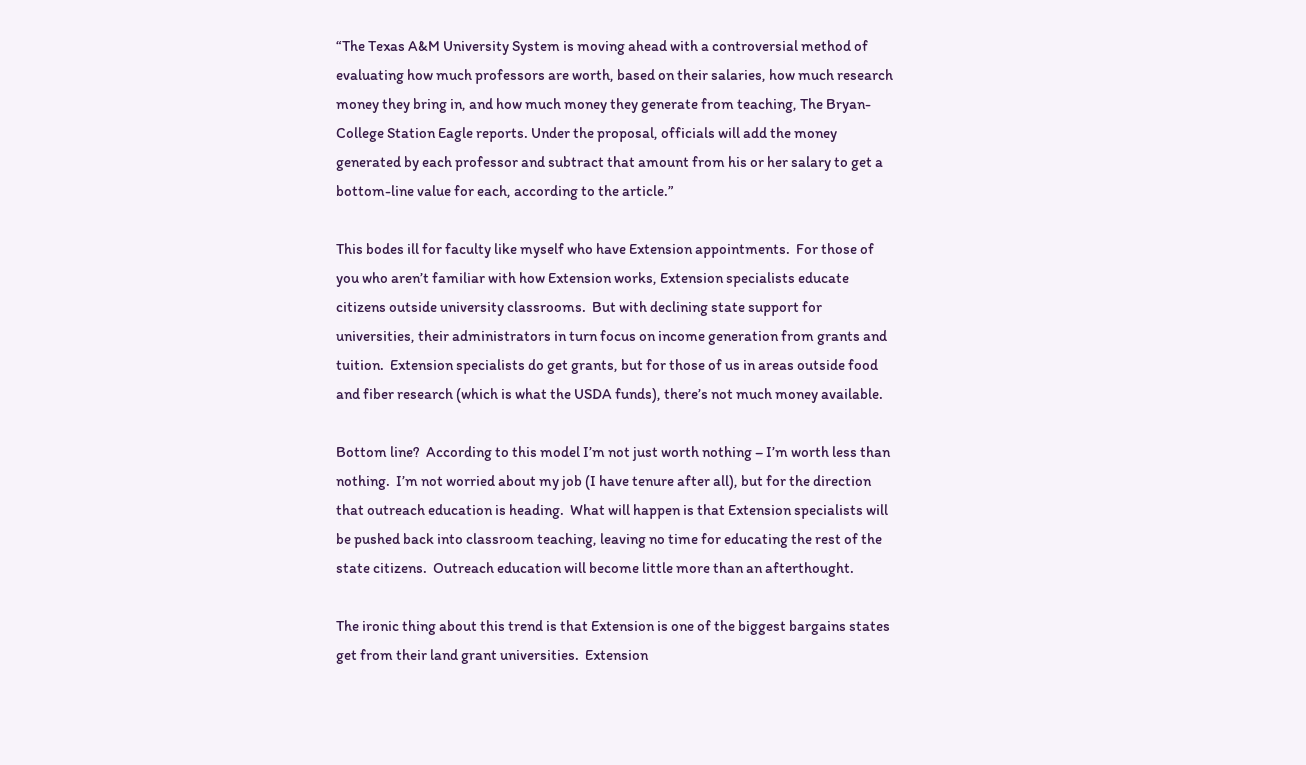“The Texas A&M University System is moving ahead with a controversial method of evaluating how much professors are worth, based on their salaries, how much research money they bring in, and how much money they generate from teaching, The Bryan-College Station Eagle reports. Under the proposal, officials will add the money generated by each professor and subtract that amount from his or her salary to get a bottom-line value for each, according to the article.”

This bodes ill for faculty like myself who have Extension appointments.  For those of you who aren’t familiar with how Extension works, Extension specialists educate citizens outside university classrooms.  But with declining state support for universities, their administrators in turn focus on income generation from grants and tuition.  Extension specialists do get grants, but for those of us in areas outside food and fiber research (which is what the USDA funds), there’s not much money available.

Bottom line?  According to this model I’m not just worth nothing – I’m worth less than nothing.  I’m not worried about my job (I have tenure after all), but for the direction that outreach education is heading.  What will happen is that Extension specialists will be pushed back into classroom teaching, leaving no time for educating the rest of the state citizens.  Outreach education will become little more than an afterthought.

The ironic thing about this trend is that Extension is one of the biggest bargains states get from their land grant universities.  Extension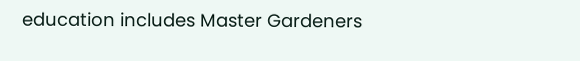education includes Master Gardeners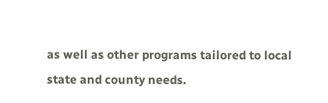as well as other programs tailored to local state and county needs.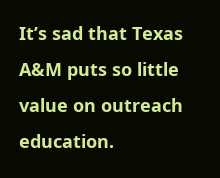It’s sad that Texas A&M puts so little value on outreach education.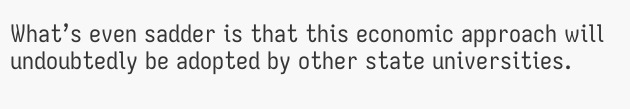What’s even sadder is that this economic approach will undoubtedly be adopted by other state universities.